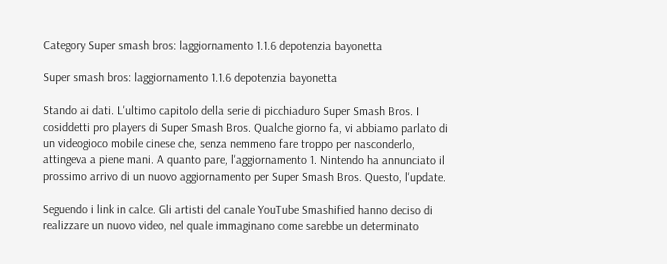Category Super smash bros: laggiornamento 1.1.6 depotenzia bayonetta

Super smash bros: laggiornamento 1.1.6 depotenzia bayonetta

Stando ai dati. L'ultimo capitolo della serie di picchiaduro Super Smash Bros. I cosiddetti pro players di Super Smash Bros. Qualche giorno fa, vi abbiamo parlato di un videogioco mobile cinese che, senza nemmeno fare troppo per nasconderlo, attingeva a piene mani. A quanto pare, l'aggiornamento 1. Nintendo ha annunciato il prossimo arrivo di un nuovo aggiornamento per Super Smash Bros. Questo, l'update.

Seguendo i link in calce. Gli artisti del canale YouTube Smashified hanno deciso di realizzare un nuovo video, nel quale immaginano come sarebbe un determinato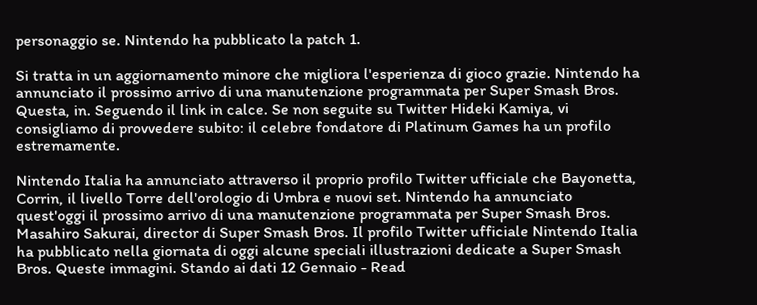personaggio se. Nintendo ha pubblicato la patch 1.

Si tratta in un aggiornamento minore che migliora l'esperienza di gioco grazie. Nintendo ha annunciato il prossimo arrivo di una manutenzione programmata per Super Smash Bros. Questa, in. Seguendo il link in calce. Se non seguite su Twitter Hideki Kamiya, vi consigliamo di provvedere subito: il celebre fondatore di Platinum Games ha un profilo estremamente.

Nintendo Italia ha annunciato attraverso il proprio profilo Twitter ufficiale che Bayonetta, Corrin, il livello Torre dell'orologio di Umbra e nuovi set. Nintendo ha annunciato quest'oggi il prossimo arrivo di una manutenzione programmata per Super Smash Bros. Masahiro Sakurai, director di Super Smash Bros. Il profilo Twitter ufficiale Nintendo Italia ha pubblicato nella giornata di oggi alcune speciali illustrazioni dedicate a Super Smash Bros. Queste immagini. Stando ai dati 12 Gennaio - Read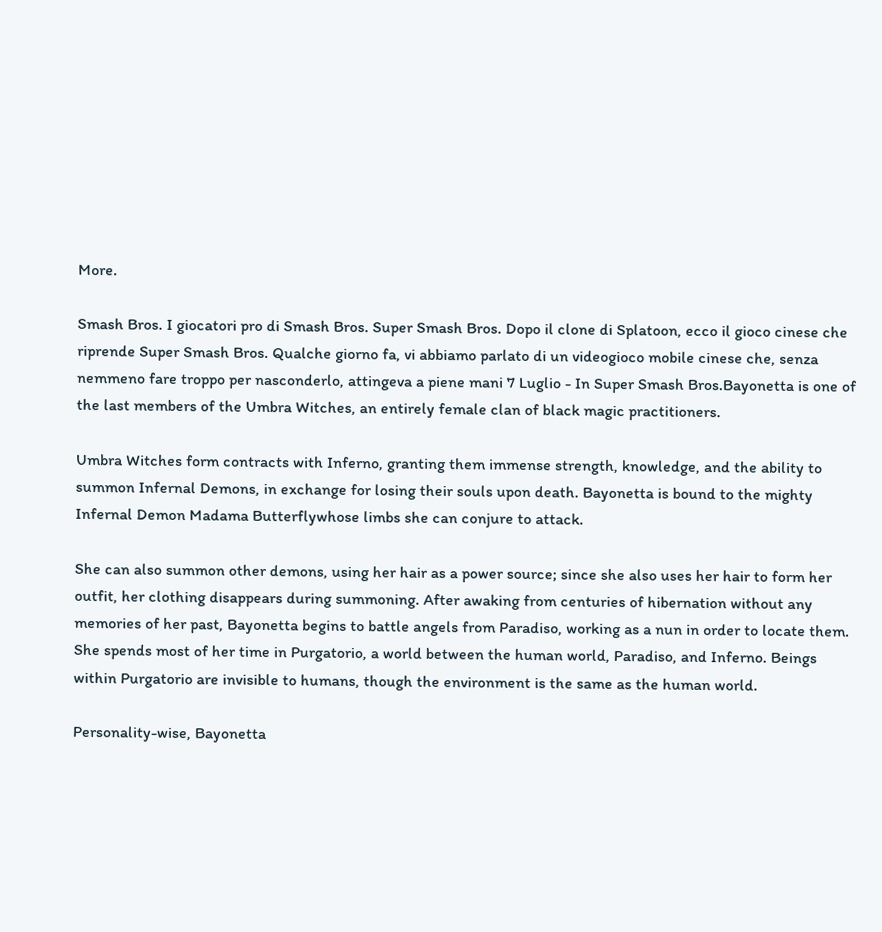More.

Smash Bros. I giocatori pro di Smash Bros. Super Smash Bros. Dopo il clone di Splatoon, ecco il gioco cinese che riprende Super Smash Bros. Qualche giorno fa, vi abbiamo parlato di un videogioco mobile cinese che, senza nemmeno fare troppo per nasconderlo, attingeva a piene mani 7 Luglio - In Super Smash Bros.Bayonetta is one of the last members of the Umbra Witches, an entirely female clan of black magic practitioners.

Umbra Witches form contracts with Inferno, granting them immense strength, knowledge, and the ability to summon Infernal Demons, in exchange for losing their souls upon death. Bayonetta is bound to the mighty Infernal Demon Madama Butterflywhose limbs she can conjure to attack.

She can also summon other demons, using her hair as a power source; since she also uses her hair to form her outfit, her clothing disappears during summoning. After awaking from centuries of hibernation without any memories of her past, Bayonetta begins to battle angels from Paradiso, working as a nun in order to locate them. She spends most of her time in Purgatorio, a world between the human world, Paradiso, and Inferno. Beings within Purgatorio are invisible to humans, though the environment is the same as the human world.

Personality-wise, Bayonetta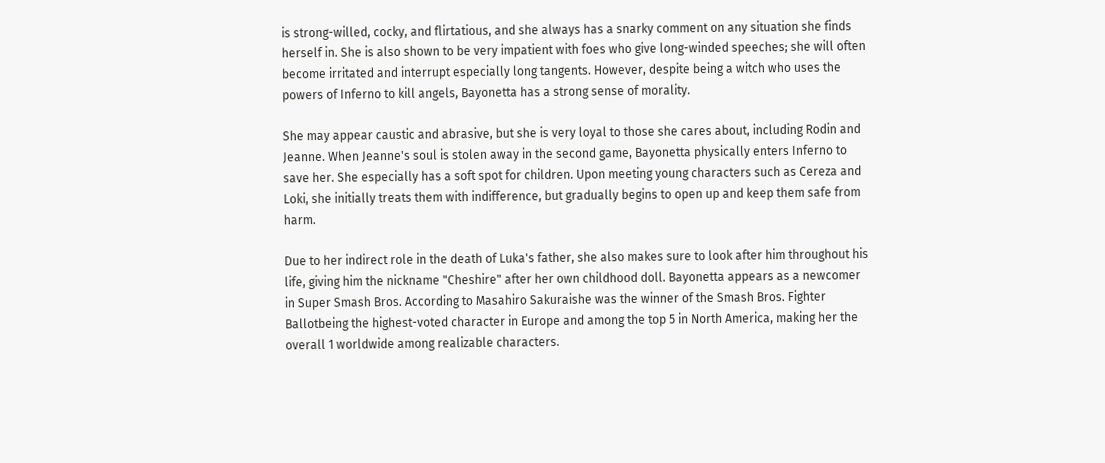is strong-willed, cocky, and flirtatious, and she always has a snarky comment on any situation she finds herself in. She is also shown to be very impatient with foes who give long-winded speeches; she will often become irritated and interrupt especially long tangents. However, despite being a witch who uses the powers of Inferno to kill angels, Bayonetta has a strong sense of morality.

She may appear caustic and abrasive, but she is very loyal to those she cares about, including Rodin and Jeanne. When Jeanne's soul is stolen away in the second game, Bayonetta physically enters Inferno to save her. She especially has a soft spot for children. Upon meeting young characters such as Cereza and Loki, she initially treats them with indifference, but gradually begins to open up and keep them safe from harm.

Due to her indirect role in the death of Luka's father, she also makes sure to look after him throughout his life, giving him the nickname "Cheshire" after her own childhood doll. Bayonetta appears as a newcomer in Super Smash Bros. According to Masahiro Sakuraishe was the winner of the Smash Bros. Fighter Ballotbeing the highest-voted character in Europe and among the top 5 in North America, making her the overall 1 worldwide among realizable characters.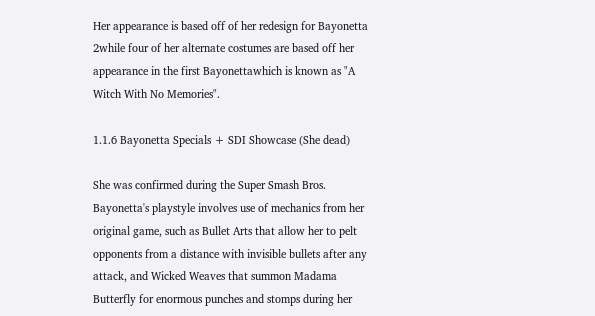Her appearance is based off of her redesign for Bayonetta 2while four of her alternate costumes are based off her appearance in the first Bayonettawhich is known as "A Witch With No Memories".

1.1.6 Bayonetta Specials + SDI Showcase (She dead)

She was confirmed during the Super Smash Bros. Bayonetta's playstyle involves use of mechanics from her original game, such as Bullet Arts that allow her to pelt opponents from a distance with invisible bullets after any attack, and Wicked Weaves that summon Madama Butterfly for enormous punches and stomps during her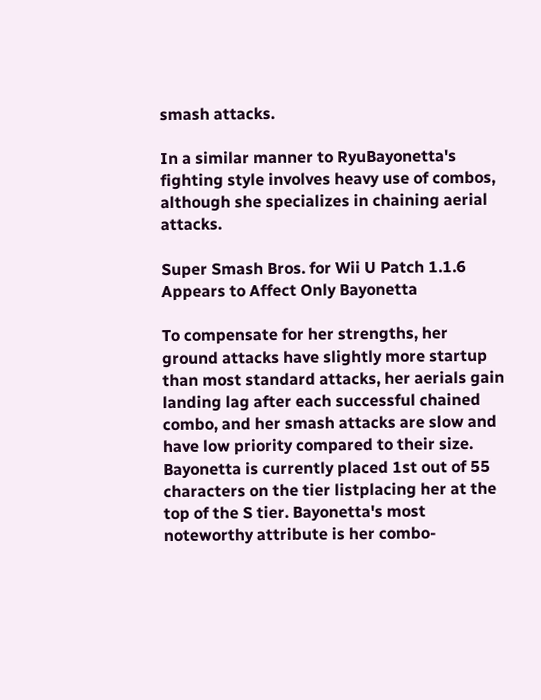smash attacks.

In a similar manner to RyuBayonetta's fighting style involves heavy use of combos, although she specializes in chaining aerial attacks.

Super Smash Bros. for Wii U Patch 1.1.6 Appears to Affect Only Bayonetta

To compensate for her strengths, her ground attacks have slightly more startup than most standard attacks, her aerials gain landing lag after each successful chained combo, and her smash attacks are slow and have low priority compared to their size. Bayonetta is currently placed 1st out of 55 characters on the tier listplacing her at the top of the S tier. Bayonetta's most noteworthy attribute is her combo-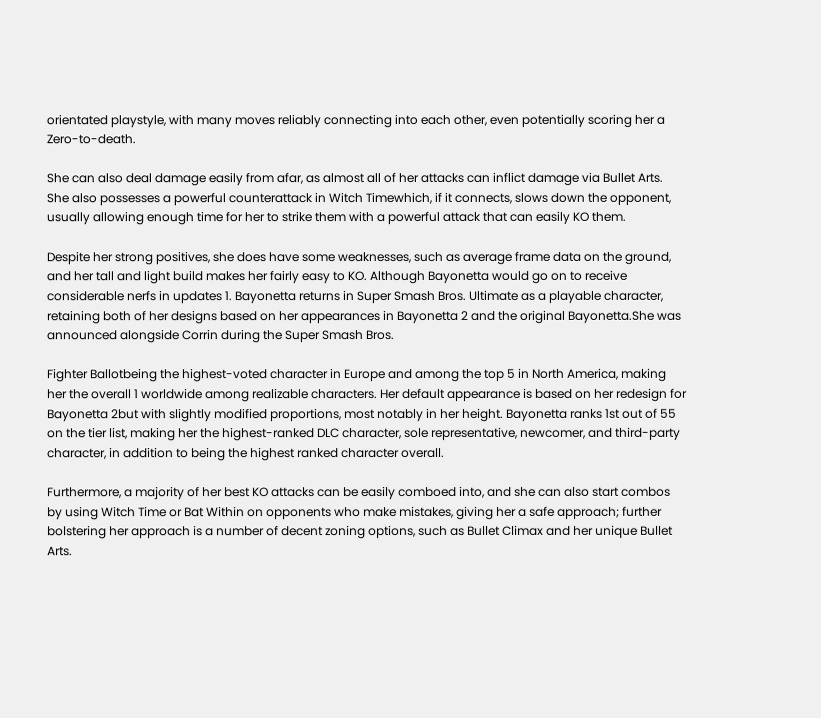orientated playstyle, with many moves reliably connecting into each other, even potentially scoring her a Zero-to-death.

She can also deal damage easily from afar, as almost all of her attacks can inflict damage via Bullet Arts. She also possesses a powerful counterattack in Witch Timewhich, if it connects, slows down the opponent, usually allowing enough time for her to strike them with a powerful attack that can easily KO them.

Despite her strong positives, she does have some weaknesses, such as average frame data on the ground, and her tall and light build makes her fairly easy to KO. Although Bayonetta would go on to receive considerable nerfs in updates 1. Bayonetta returns in Super Smash Bros. Ultimate as a playable character, retaining both of her designs based on her appearances in Bayonetta 2 and the original Bayonetta.She was announced alongside Corrin during the Super Smash Bros.

Fighter Ballotbeing the highest-voted character in Europe and among the top 5 in North America, making her the overall 1 worldwide among realizable characters. Her default appearance is based on her redesign for Bayonetta 2but with slightly modified proportions, most notably in her height. Bayonetta ranks 1st out of 55 on the tier list, making her the highest-ranked DLC character, sole representative, newcomer, and third-party character, in addition to being the highest ranked character overall.

Furthermore, a majority of her best KO attacks can be easily comboed into, and she can also start combos by using Witch Time or Bat Within on opponents who make mistakes, giving her a safe approach; further bolstering her approach is a number of decent zoning options, such as Bullet Climax and her unique Bullet Arts.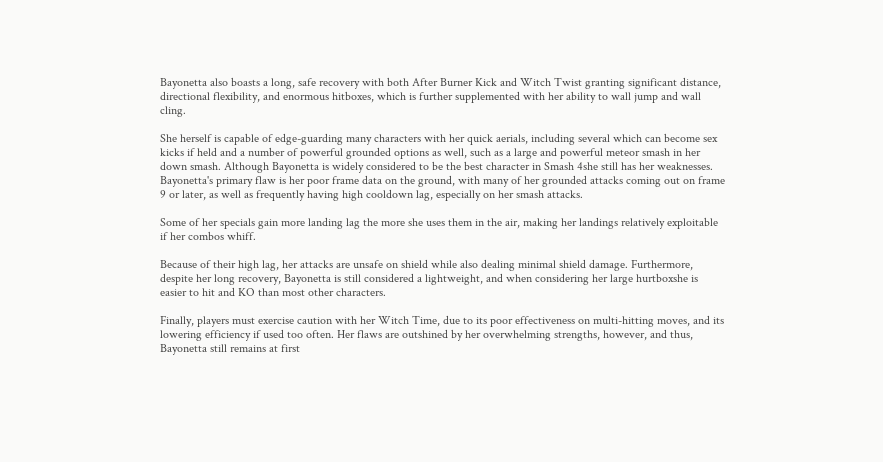Bayonetta also boasts a long, safe recovery with both After Burner Kick and Witch Twist granting significant distance, directional flexibility, and enormous hitboxes, which is further supplemented with her ability to wall jump and wall cling.

She herself is capable of edge-guarding many characters with her quick aerials, including several which can become sex kicks if held and a number of powerful grounded options as well, such as a large and powerful meteor smash in her down smash. Although Bayonetta is widely considered to be the best character in Smash 4she still has her weaknesses. Bayonetta's primary flaw is her poor frame data on the ground, with many of her grounded attacks coming out on frame 9 or later, as well as frequently having high cooldown lag, especially on her smash attacks.

Some of her specials gain more landing lag the more she uses them in the air, making her landings relatively exploitable if her combos whiff.

Because of their high lag, her attacks are unsafe on shield while also dealing minimal shield damage. Furthermore, despite her long recovery, Bayonetta is still considered a lightweight, and when considering her large hurtboxshe is easier to hit and KO than most other characters.

Finally, players must exercise caution with her Witch Time, due to its poor effectiveness on multi-hitting moves, and its lowering efficiency if used too often. Her flaws are outshined by her overwhelming strengths, however, and thus, Bayonetta still remains at first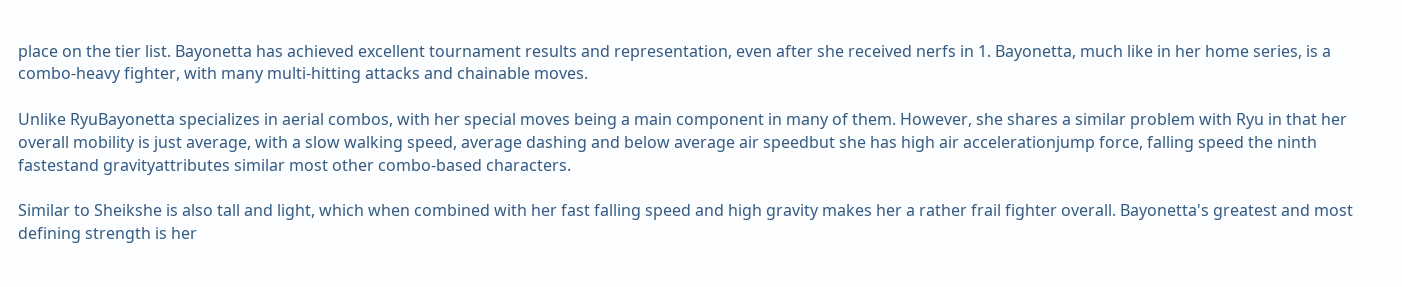place on the tier list. Bayonetta has achieved excellent tournament results and representation, even after she received nerfs in 1. Bayonetta, much like in her home series, is a combo-heavy fighter, with many multi-hitting attacks and chainable moves.

Unlike RyuBayonetta specializes in aerial combos, with her special moves being a main component in many of them. However, she shares a similar problem with Ryu in that her overall mobility is just average, with a slow walking speed, average dashing and below average air speedbut she has high air accelerationjump force, falling speed the ninth fastestand gravityattributes similar most other combo-based characters.

Similar to Sheikshe is also tall and light, which when combined with her fast falling speed and high gravity makes her a rather frail fighter overall. Bayonetta's greatest and most defining strength is her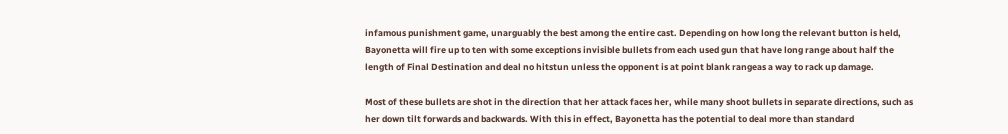infamous punishment game, unarguably the best among the entire cast. Depending on how long the relevant button is held, Bayonetta will fire up to ten with some exceptions invisible bullets from each used gun that have long range about half the length of Final Destination and deal no hitstun unless the opponent is at point blank rangeas a way to rack up damage.

Most of these bullets are shot in the direction that her attack faces her, while many shoot bullets in separate directions, such as her down tilt forwards and backwards. With this in effect, Bayonetta has the potential to deal more than standard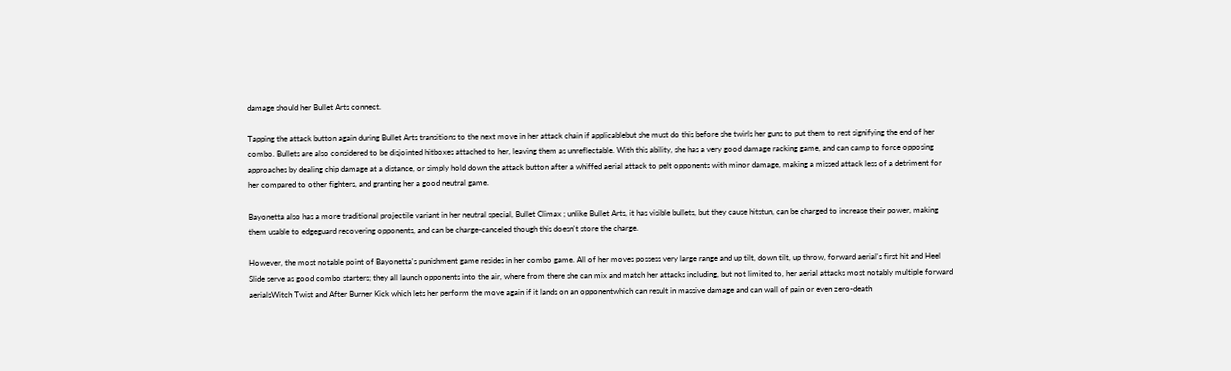damage should her Bullet Arts connect.

Tapping the attack button again during Bullet Arts transitions to the next move in her attack chain if applicablebut she must do this before she twirls her guns to put them to rest signifying the end of her combo. Bullets are also considered to be disjointed hitboxes attached to her, leaving them as unreflectable. With this ability, she has a very good damage racking game, and can camp to force opposing approaches by dealing chip damage at a distance, or simply hold down the attack button after a whiffed aerial attack to pelt opponents with minor damage, making a missed attack less of a detriment for her compared to other fighters, and granting her a good neutral game.

Bayonetta also has a more traditional projectile variant in her neutral special, Bullet Climax ; unlike Bullet Arts, it has visible bullets, but they cause hitstun, can be charged to increase their power, making them usable to edgeguard recovering opponents, and can be charge-canceled though this doesn't store the charge.

However, the most notable point of Bayonetta's punishment game resides in her combo game. All of her moves possess very large range and up tilt, down tilt, up throw, forward aerial's first hit and Heel Slide serve as good combo starters; they all launch opponents into the air, where from there she can mix and match her attacks including, but not limited to, her aerial attacks most notably multiple forward aerialsWitch Twist and After Burner Kick which lets her perform the move again if it lands on an opponentwhich can result in massive damage and can wall of pain or even zero-death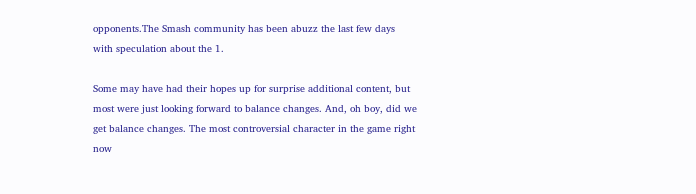opponents.The Smash community has been abuzz the last few days with speculation about the 1.

Some may have had their hopes up for surprise additional content, but most were just looking forward to balance changes. And, oh boy, did we get balance changes. The most controversial character in the game right now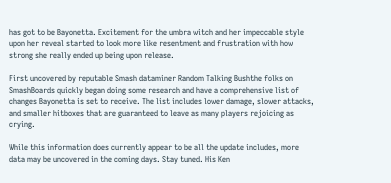has got to be Bayonetta. Excitement for the umbra witch and her impeccable style upon her reveal started to look more like resentment and frustration with how strong she really ended up being upon release.

First uncovered by reputable Smash dataminer Random Talking Bushthe folks on SmashBoards quickly began doing some research and have a comprehensive list of changes Bayonetta is set to receive. The list includes lower damage, slower attacks, and smaller hitboxes that are guaranteed to leave as many players rejoicing as crying.

While this information does currently appear to be all the update includes, more data may be uncovered in the coming days. Stay tuned. His Ken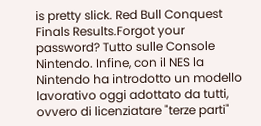is pretty slick. Red Bull Conquest Finals Results.Forgot your password? Tutto sulle Console Nintendo. Infine, con il NES la Nintendo ha introdotto un modello lavorativo oggi adottato da tutti, ovvero di licenziatare "terze parti"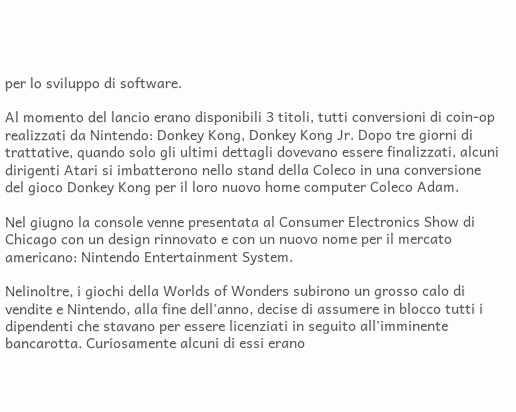per lo sviluppo di software.

Al momento del lancio erano disponibili 3 titoli, tutti conversioni di coin-op realizzati da Nintendo: Donkey Kong, Donkey Kong Jr. Dopo tre giorni di trattative, quando solo gli ultimi dettagli dovevano essere finalizzati, alcuni dirigenti Atari si imbatterono nello stand della Coleco in una conversione del gioco Donkey Kong per il loro nuovo home computer Coleco Adam.

Nel giugno la console venne presentata al Consumer Electronics Show di Chicago con un design rinnovato e con un nuovo nome per il mercato americano: Nintendo Entertainment System.

Nelinoltre, i giochi della Worlds of Wonders subirono un grosso calo di vendite e Nintendo, alla fine dell'anno, decise di assumere in blocco tutti i dipendenti che stavano per essere licenziati in seguito all'imminente bancarotta. Curiosamente alcuni di essi erano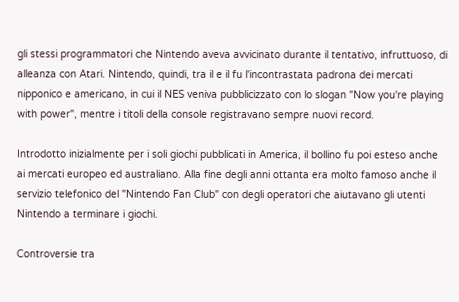gli stessi programmatori che Nintendo aveva avvicinato durante il tentativo, infruttuoso, di alleanza con Atari. Nintendo, quindi, tra il e il fu l'incontrastata padrona dei mercati nipponico e americano, in cui il NES veniva pubblicizzato con lo slogan "Now you're playing with power", mentre i titoli della console registravano sempre nuovi record.

Introdotto inizialmente per i soli giochi pubblicati in America, il bollino fu poi esteso anche ai mercati europeo ed australiano. Alla fine degli anni ottanta era molto famoso anche il servizio telefonico del "Nintendo Fan Club" con degli operatori che aiutavano gli utenti Nintendo a terminare i giochi.

Controversie tra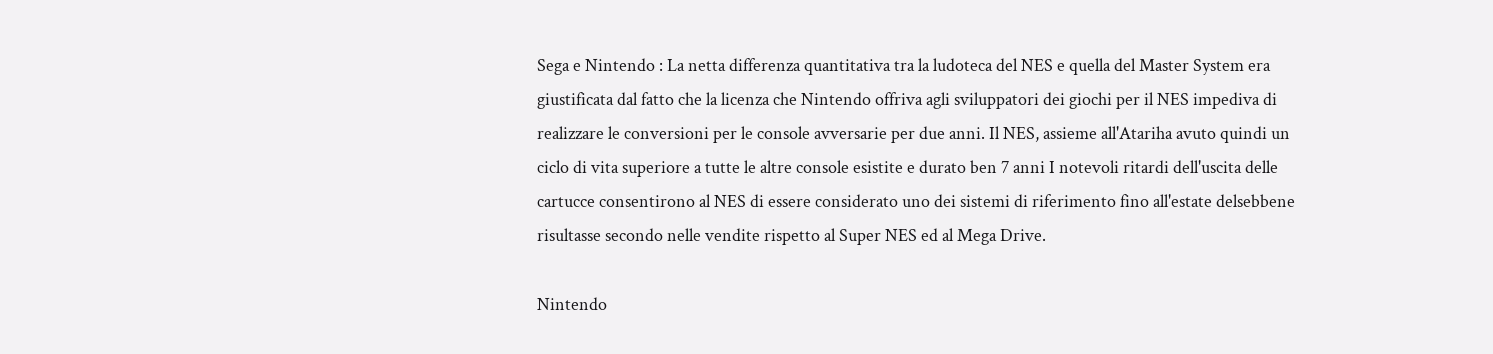Sega e Nintendo : La netta differenza quantitativa tra la ludoteca del NES e quella del Master System era giustificata dal fatto che la licenza che Nintendo offriva agli sviluppatori dei giochi per il NES impediva di realizzare le conversioni per le console avversarie per due anni. Il NES, assieme all'Atariha avuto quindi un ciclo di vita superiore a tutte le altre console esistite e durato ben 7 anni I notevoli ritardi dell'uscita delle cartucce consentirono al NES di essere considerato uno dei sistemi di riferimento fino all'estate delsebbene risultasse secondo nelle vendite rispetto al Super NES ed al Mega Drive.

Nintendo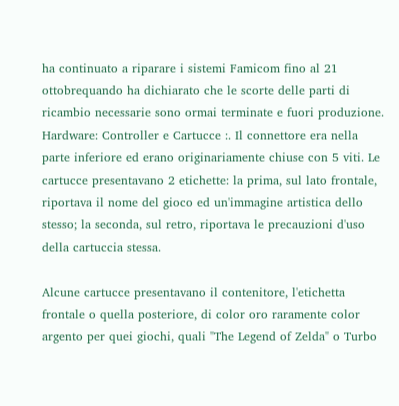ha continuato a riparare i sistemi Famicom fino al 21 ottobrequando ha dichiarato che le scorte delle parti di ricambio necessarie sono ormai terminate e fuori produzione. Hardware: Controller e Cartucce :. Il connettore era nella parte inferiore ed erano originariamente chiuse con 5 viti. Le cartucce presentavano 2 etichette: la prima, sul lato frontale, riportava il nome del gioco ed un'immagine artistica dello stesso; la seconda, sul retro, riportava le precauzioni d'uso della cartuccia stessa.

Alcune cartucce presentavano il contenitore, l'etichetta frontale o quella posteriore, di color oro raramente color argento per quei giochi, quali "The Legend of Zelda" o Turbo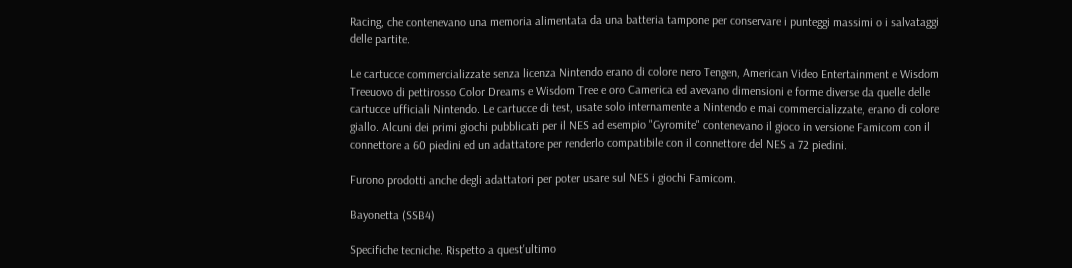Racing, che contenevano una memoria alimentata da una batteria tampone per conservare i punteggi massimi o i salvataggi delle partite.

Le cartucce commercializzate senza licenza Nintendo erano di colore nero Tengen, American Video Entertainment e Wisdom Treeuovo di pettirosso Color Dreams e Wisdom Tree e oro Camerica ed avevano dimensioni e forme diverse da quelle delle cartucce ufficiali Nintendo. Le cartucce di test, usate solo internamente a Nintendo e mai commercializzate, erano di colore giallo. Alcuni dei primi giochi pubblicati per il NES ad esempio "Gyromite" contenevano il gioco in versione Famicom con il connettore a 60 piedini ed un adattatore per renderlo compatibile con il connettore del NES a 72 piedini.

Furono prodotti anche degli adattatori per poter usare sul NES i giochi Famicom.

Bayonetta (SSB4)

Specifiche tecniche. Rispetto a quest'ultimo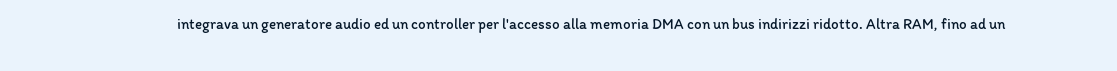integrava un generatore audio ed un controller per l'accesso alla memoria DMA con un bus indirizzi ridotto. Altra RAM, fino ad un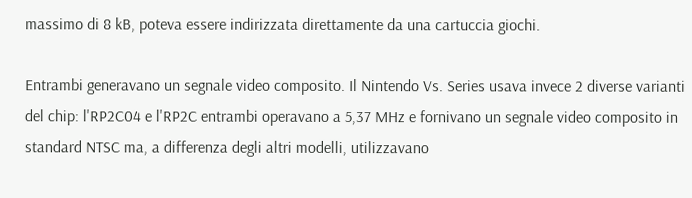massimo di 8 kB, poteva essere indirizzata direttamente da una cartuccia giochi.

Entrambi generavano un segnale video composito. Il Nintendo Vs. Series usava invece 2 diverse varianti del chip: l'RP2C04 e l'RP2C entrambi operavano a 5,37 MHz e fornivano un segnale video composito in standard NTSC ma, a differenza degli altri modelli, utilizzavano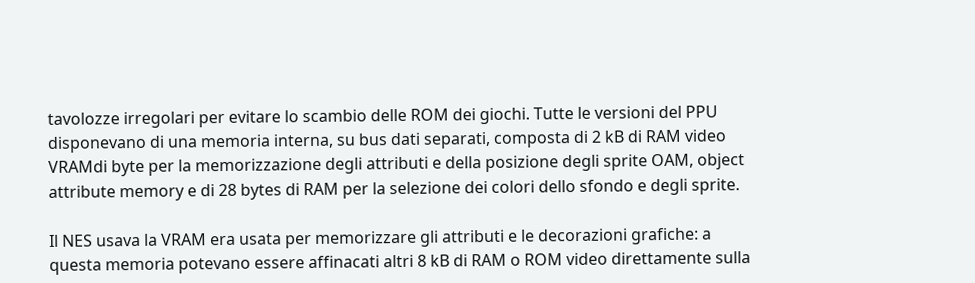tavolozze irregolari per evitare lo scambio delle ROM dei giochi. Tutte le versioni del PPU disponevano di una memoria interna, su bus dati separati, composta di 2 kB di RAM video VRAMdi byte per la memorizzazione degli attributi e della posizione degli sprite OAM, object attribute memory e di 28 bytes di RAM per la selezione dei colori dello sfondo e degli sprite.

Il NES usava la VRAM era usata per memorizzare gli attributi e le decorazioni grafiche: a questa memoria potevano essere affinacati altri 8 kB di RAM o ROM video direttamente sulla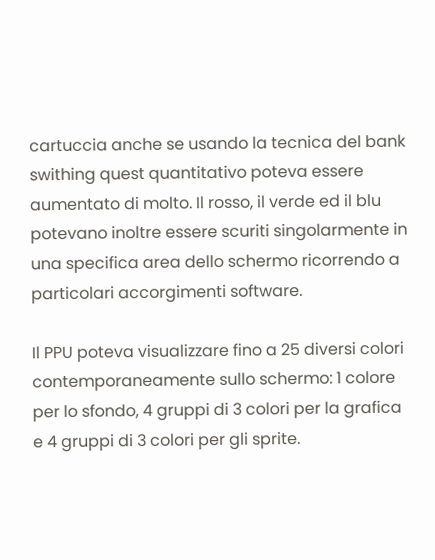cartuccia anche se usando la tecnica del bank swithing quest quantitativo poteva essere aumentato di molto. Il rosso, il verde ed il blu potevano inoltre essere scuriti singolarmente in una specifica area dello schermo ricorrendo a particolari accorgimenti software.

Il PPU poteva visualizzare fino a 25 diversi colori contemporaneamente sullo schermo: 1 colore per lo sfondo, 4 gruppi di 3 colori per la grafica e 4 gruppi di 3 colori per gli sprite.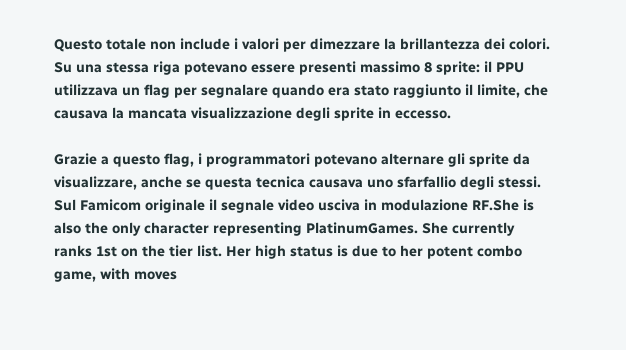Questo totale non include i valori per dimezzare la brillantezza dei colori. Su una stessa riga potevano essere presenti massimo 8 sprite: il PPU utilizzava un flag per segnalare quando era stato raggiunto il limite, che causava la mancata visualizzazione degli sprite in eccesso.

Grazie a questo flag, i programmatori potevano alternare gli sprite da visualizzare, anche se questa tecnica causava uno sfarfallio degli stessi. Sul Famicom originale il segnale video usciva in modulazione RF.She is also the only character representing PlatinumGames. She currently ranks 1st on the tier list. Her high status is due to her potent combo game, with moves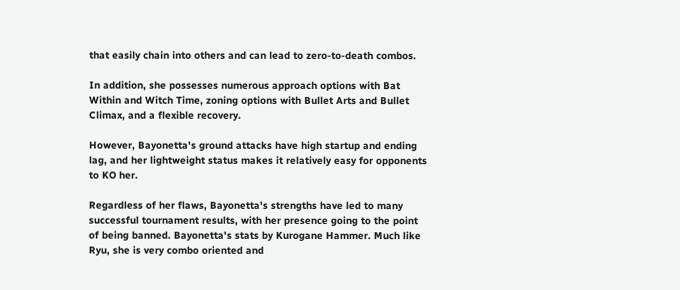that easily chain into others and can lead to zero-to-death combos.

In addition, she possesses numerous approach options with Bat Within and Witch Time, zoning options with Bullet Arts and Bullet Climax, and a flexible recovery.

However, Bayonetta's ground attacks have high startup and ending lag, and her lightweight status makes it relatively easy for opponents to KO her.

Regardless of her flaws, Bayonetta's strengths have led to many successful tournament results, with her presence going to the point of being banned. Bayonetta's stats by Kurogane Hammer. Much like Ryu, she is very combo oriented and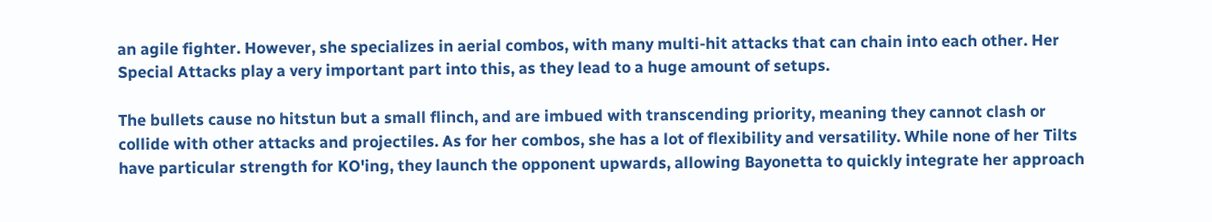an agile fighter. However, she specializes in aerial combos, with many multi-hit attacks that can chain into each other. Her Special Attacks play a very important part into this, as they lead to a huge amount of setups.

The bullets cause no hitstun but a small flinch, and are imbued with transcending priority, meaning they cannot clash or collide with other attacks and projectiles. As for her combos, she has a lot of flexibility and versatility. While none of her Tilts have particular strength for KO'ing, they launch the opponent upwards, allowing Bayonetta to quickly integrate her approach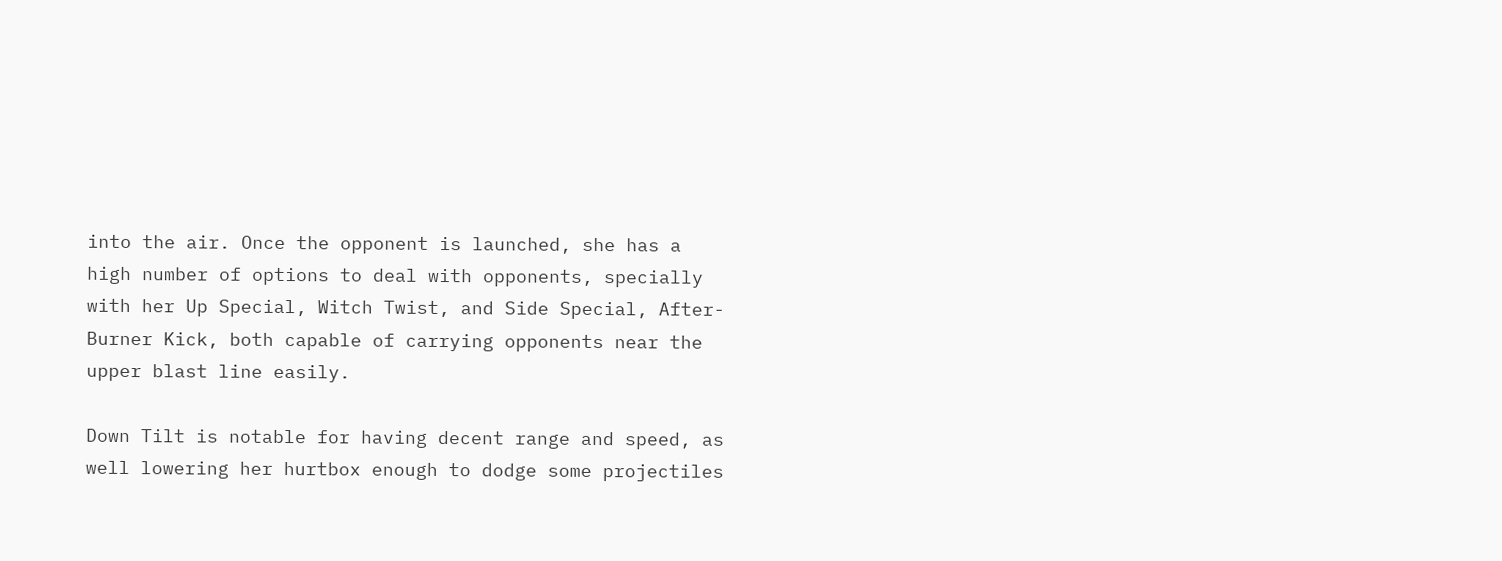into the air. Once the opponent is launched, she has a high number of options to deal with opponents, specially with her Up Special, Witch Twist, and Side Special, After-Burner Kick, both capable of carrying opponents near the upper blast line easily.

Down Tilt is notable for having decent range and speed, as well lowering her hurtbox enough to dodge some projectiles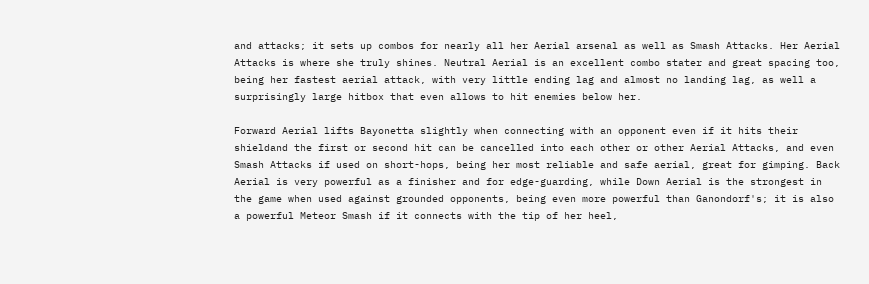and attacks; it sets up combos for nearly all her Aerial arsenal as well as Smash Attacks. Her Aerial Attacks is where she truly shines. Neutral Aerial is an excellent combo stater and great spacing too, being her fastest aerial attack, with very little ending lag and almost no landing lag, as well a surprisingly large hitbox that even allows to hit enemies below her.

Forward Aerial lifts Bayonetta slightly when connecting with an opponent even if it hits their shieldand the first or second hit can be cancelled into each other or other Aerial Attacks, and even Smash Attacks if used on short-hops, being her most reliable and safe aerial, great for gimping. Back Aerial is very powerful as a finisher and for edge-guarding, while Down Aerial is the strongest in the game when used against grounded opponents, being even more powerful than Ganondorf's; it is also a powerful Meteor Smash if it connects with the tip of her heel,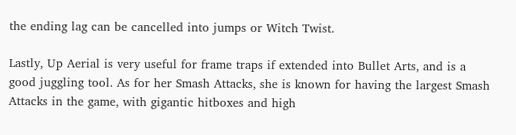the ending lag can be cancelled into jumps or Witch Twist.

Lastly, Up Aerial is very useful for frame traps if extended into Bullet Arts, and is a good juggling tool. As for her Smash Attacks, she is known for having the largest Smash Attacks in the game, with gigantic hitboxes and high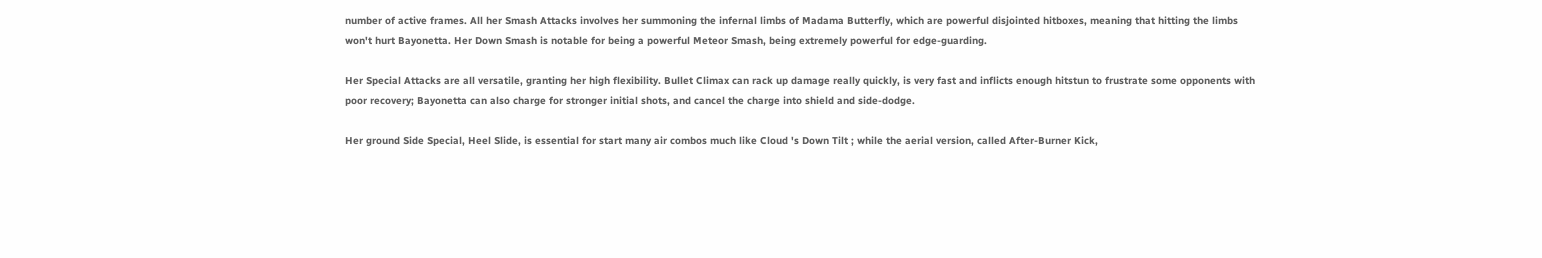number of active frames. All her Smash Attacks involves her summoning the infernal limbs of Madama Butterfly, which are powerful disjointed hitboxes, meaning that hitting the limbs won't hurt Bayonetta. Her Down Smash is notable for being a powerful Meteor Smash, being extremely powerful for edge-guarding.

Her Special Attacks are all versatile, granting her high flexibility. Bullet Climax can rack up damage really quickly, is very fast and inflicts enough hitstun to frustrate some opponents with poor recovery; Bayonetta can also charge for stronger initial shots, and cancel the charge into shield and side-dodge.

Her ground Side Special, Heel Slide, is essential for start many air combos much like Cloud 's Down Tilt ; while the aerial version, called After-Burner Kick,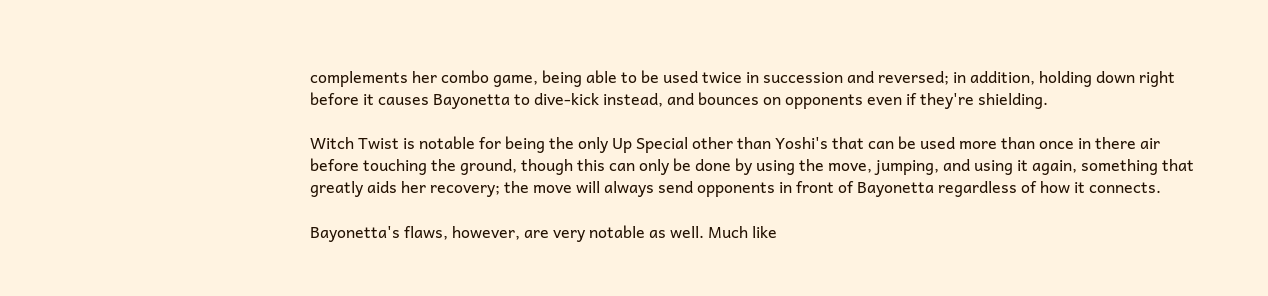complements her combo game, being able to be used twice in succession and reversed; in addition, holding down right before it causes Bayonetta to dive-kick instead, and bounces on opponents even if they're shielding.

Witch Twist is notable for being the only Up Special other than Yoshi's that can be used more than once in there air before touching the ground, though this can only be done by using the move, jumping, and using it again, something that greatly aids her recovery; the move will always send opponents in front of Bayonetta regardless of how it connects.

Bayonetta's flaws, however, are very notable as well. Much like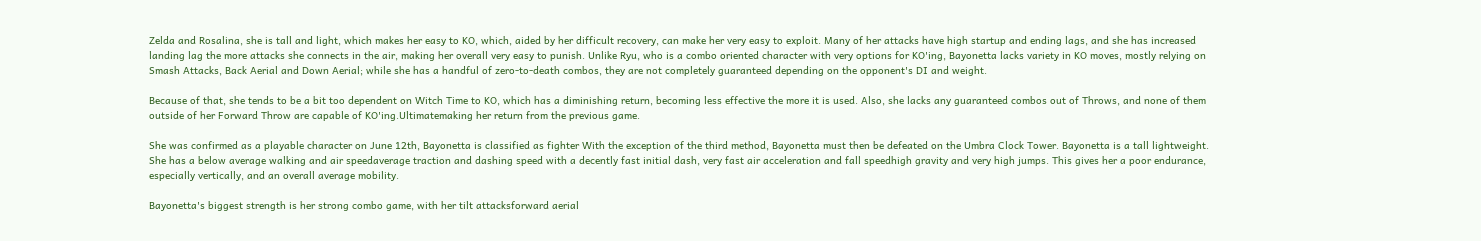Zelda and Rosalina, she is tall and light, which makes her easy to KO, which, aided by her difficult recovery, can make her very easy to exploit. Many of her attacks have high startup and ending lags, and she has increased landing lag the more attacks she connects in the air, making her overall very easy to punish. Unlike Ryu, who is a combo oriented character with very options for KO'ing, Bayonetta lacks variety in KO moves, mostly relying on Smash Attacks, Back Aerial and Down Aerial; while she has a handful of zero-to-death combos, they are not completely guaranteed depending on the opponent's DI and weight.

Because of that, she tends to be a bit too dependent on Witch Time to KO, which has a diminishing return, becoming less effective the more it is used. Also, she lacks any guaranteed combos out of Throws, and none of them outside of her Forward Throw are capable of KO'ing.Ultimatemaking her return from the previous game.

She was confirmed as a playable character on June 12th, Bayonetta is classified as fighter With the exception of the third method, Bayonetta must then be defeated on the Umbra Clock Tower. Bayonetta is a tall lightweight. She has a below average walking and air speedaverage traction and dashing speed with a decently fast initial dash, very fast air acceleration and fall speedhigh gravity and very high jumps. This gives her a poor endurance, especially vertically, and an overall average mobility.

Bayonetta's biggest strength is her strong combo game, with her tilt attacksforward aerial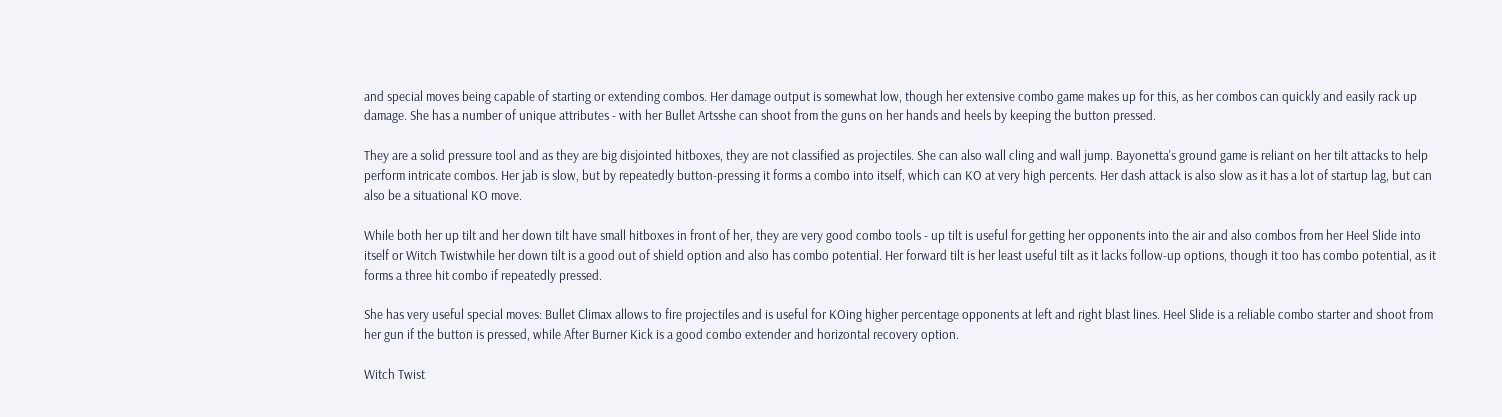and special moves being capable of starting or extending combos. Her damage output is somewhat low, though her extensive combo game makes up for this, as her combos can quickly and easily rack up damage. She has a number of unique attributes - with her Bullet Artsshe can shoot from the guns on her hands and heels by keeping the button pressed.

They are a solid pressure tool and as they are big disjointed hitboxes, they are not classified as projectiles. She can also wall cling and wall jump. Bayonetta's ground game is reliant on her tilt attacks to help perform intricate combos. Her jab is slow, but by repeatedly button-pressing it forms a combo into itself, which can KO at very high percents. Her dash attack is also slow as it has a lot of startup lag, but can also be a situational KO move.

While both her up tilt and her down tilt have small hitboxes in front of her, they are very good combo tools - up tilt is useful for getting her opponents into the air and also combos from her Heel Slide into itself or Witch Twistwhile her down tilt is a good out of shield option and also has combo potential. Her forward tilt is her least useful tilt as it lacks follow-up options, though it too has combo potential, as it forms a three hit combo if repeatedly pressed.

She has very useful special moves: Bullet Climax allows to fire projectiles and is useful for KOing higher percentage opponents at left and right blast lines. Heel Slide is a reliable combo starter and shoot from her gun if the button is pressed, while After Burner Kick is a good combo extender and horizontal recovery option.

Witch Twist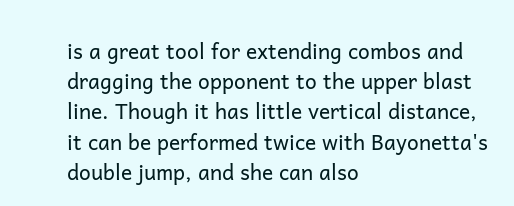is a great tool for extending combos and dragging the opponent to the upper blast line. Though it has little vertical distance, it can be performed twice with Bayonetta's double jump, and she can also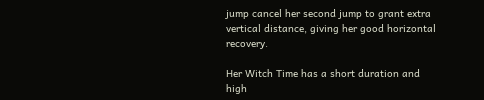jump cancel her second jump to grant extra vertical distance, giving her good horizontal recovery.

Her Witch Time has a short duration and high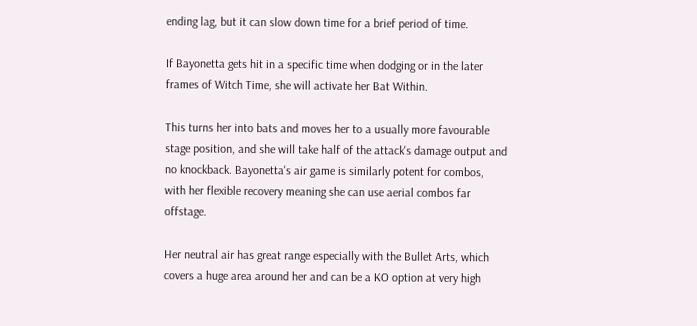ending lag, but it can slow down time for a brief period of time.

If Bayonetta gets hit in a specific time when dodging or in the later frames of Witch Time, she will activate her Bat Within.

This turns her into bats and moves her to a usually more favourable stage position, and she will take half of the attack's damage output and no knockback. Bayonetta's air game is similarly potent for combos, with her flexible recovery meaning she can use aerial combos far offstage.

Her neutral air has great range especially with the Bullet Arts, which covers a huge area around her and can be a KO option at very high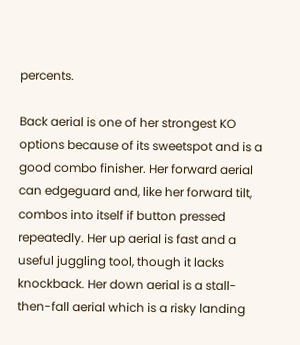percents.

Back aerial is one of her strongest KO options because of its sweetspot and is a good combo finisher. Her forward aerial can edgeguard and, like her forward tilt, combos into itself if button pressed repeatedly. Her up aerial is fast and a useful juggling tool, though it lacks knockback. Her down aerial is a stall-then-fall aerial which is a risky landing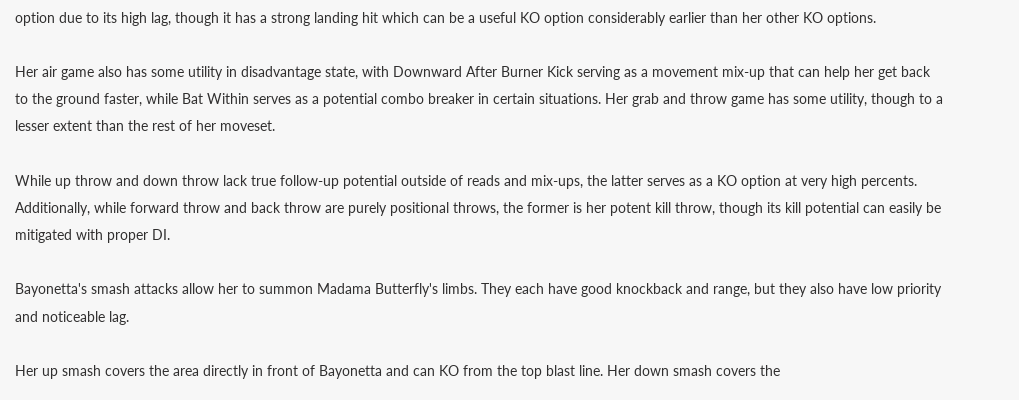option due to its high lag, though it has a strong landing hit which can be a useful KO option considerably earlier than her other KO options.

Her air game also has some utility in disadvantage state, with Downward After Burner Kick serving as a movement mix-up that can help her get back to the ground faster, while Bat Within serves as a potential combo breaker in certain situations. Her grab and throw game has some utility, though to a lesser extent than the rest of her moveset.

While up throw and down throw lack true follow-up potential outside of reads and mix-ups, the latter serves as a KO option at very high percents. Additionally, while forward throw and back throw are purely positional throws, the former is her potent kill throw, though its kill potential can easily be mitigated with proper DI.

Bayonetta's smash attacks allow her to summon Madama Butterfly's limbs. They each have good knockback and range, but they also have low priority and noticeable lag.

Her up smash covers the area directly in front of Bayonetta and can KO from the top blast line. Her down smash covers the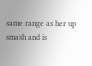same range as her up smash and is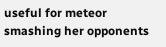useful for meteor smashing her opponents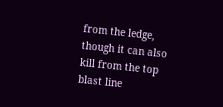from the ledge, though it can also kill from the top blast line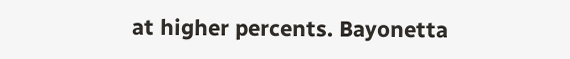at higher percents. Bayonetta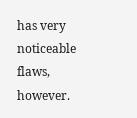has very noticeable flaws, however.